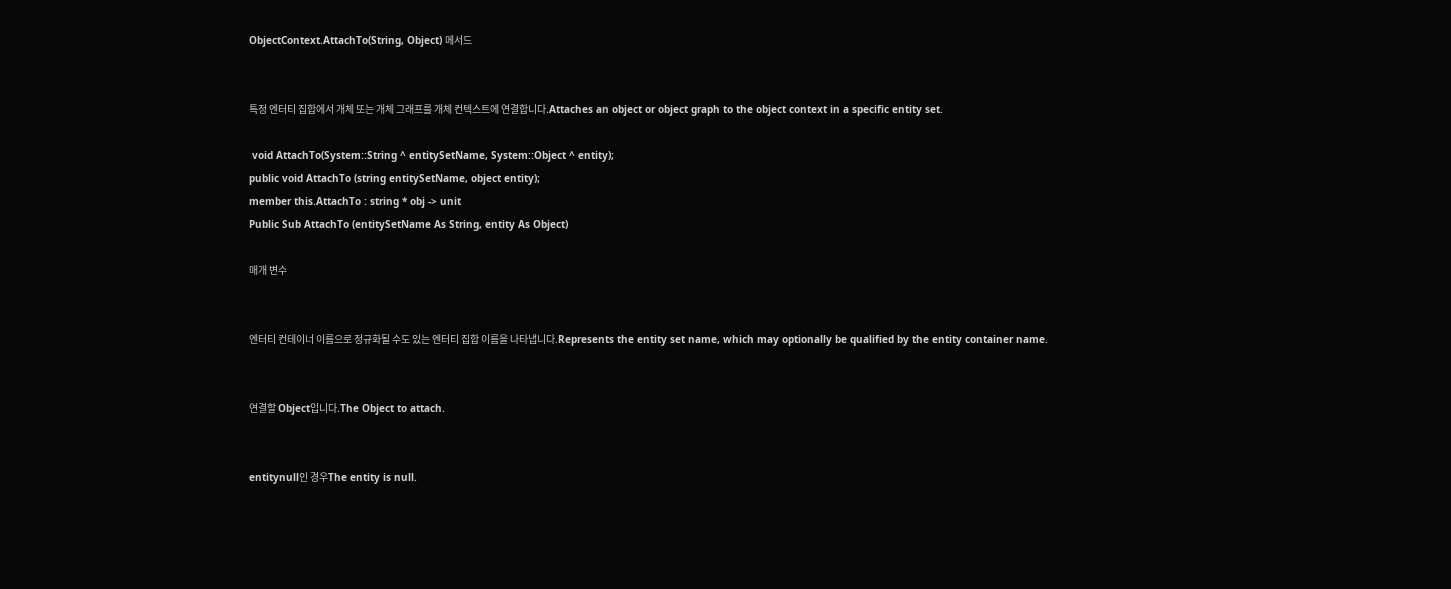ObjectContext.AttachTo(String, Object) 메서드


특정 엔터티 집합에서 개체 또는 개체 그래프를 개체 컨텍스트에 연결합니다.Attaches an object or object graph to the object context in a specific entity set.

 void AttachTo(System::String ^ entitySetName, System::Object ^ entity);
public void AttachTo (string entitySetName, object entity);
member this.AttachTo : string * obj -> unit
Public Sub AttachTo (entitySetName As String, entity As Object)

매개 변수


엔터티 컨테이너 이름으로 정규화될 수도 있는 엔터티 집합 이름을 나타냅니다.Represents the entity set name, which may optionally be qualified by the entity container name.


연결할 Object입니다.The Object to attach.


entitynull인 경우The entity is null.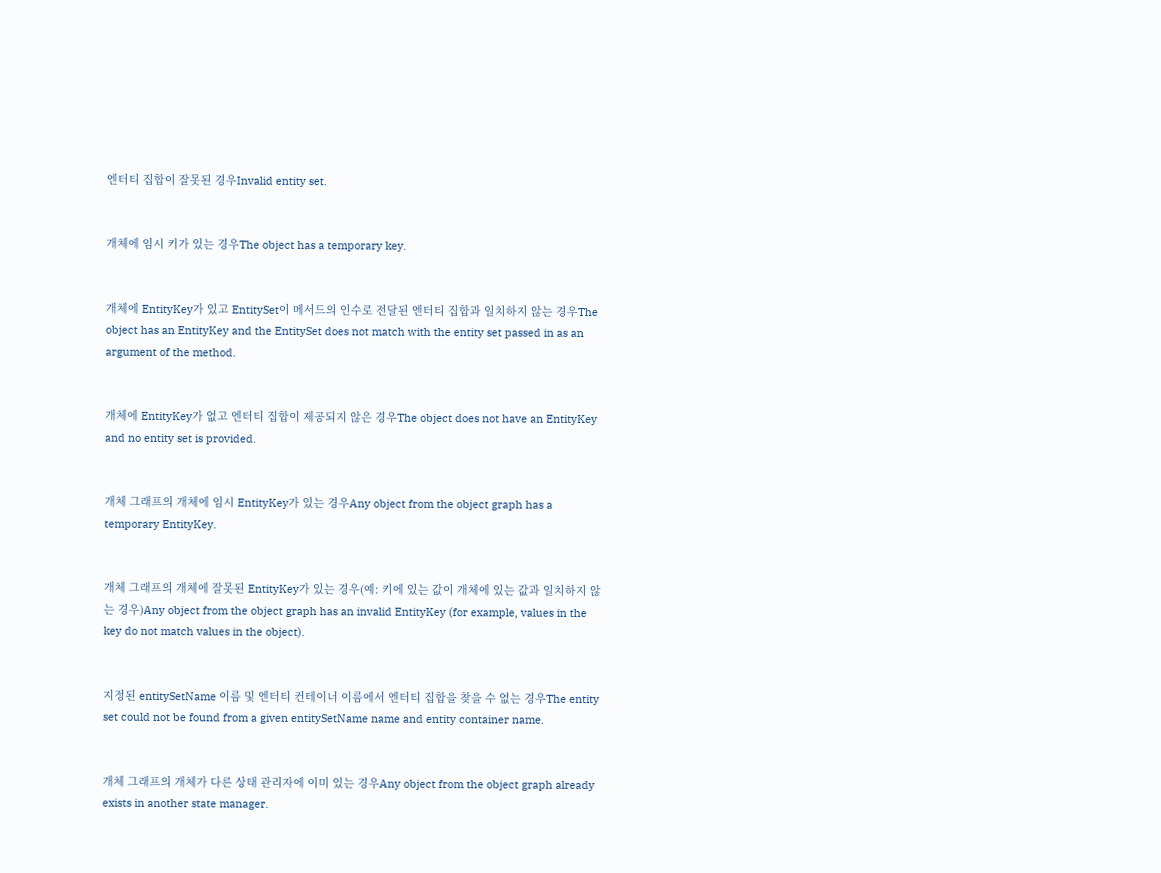엔터티 집합이 잘못된 경우Invalid entity set.


개체에 임시 키가 있는 경우The object has a temporary key.


개체에 EntityKey가 있고 EntitySet이 메서드의 인수로 전달된 엔터티 집합과 일치하지 않는 경우The object has an EntityKey and the EntitySet does not match with the entity set passed in as an argument of the method.


개체에 EntityKey가 없고 엔터티 집합이 제공되지 않은 경우The object does not have an EntityKey and no entity set is provided.


개체 그래프의 개체에 임시 EntityKey가 있는 경우Any object from the object graph has a temporary EntityKey.


개체 그래프의 개체에 잘못된 EntityKey가 있는 경우(예: 키에 있는 값이 개체에 있는 값과 일치하지 않는 경우)Any object from the object graph has an invalid EntityKey (for example, values in the key do not match values in the object).


지정된 entitySetName 이름 및 엔터티 컨테이너 이름에서 엔터티 집합을 찾을 수 없는 경우The entity set could not be found from a given entitySetName name and entity container name.


개체 그래프의 개체가 다른 상태 관리자에 이미 있는 경우Any object from the object graph already exists in another state manager.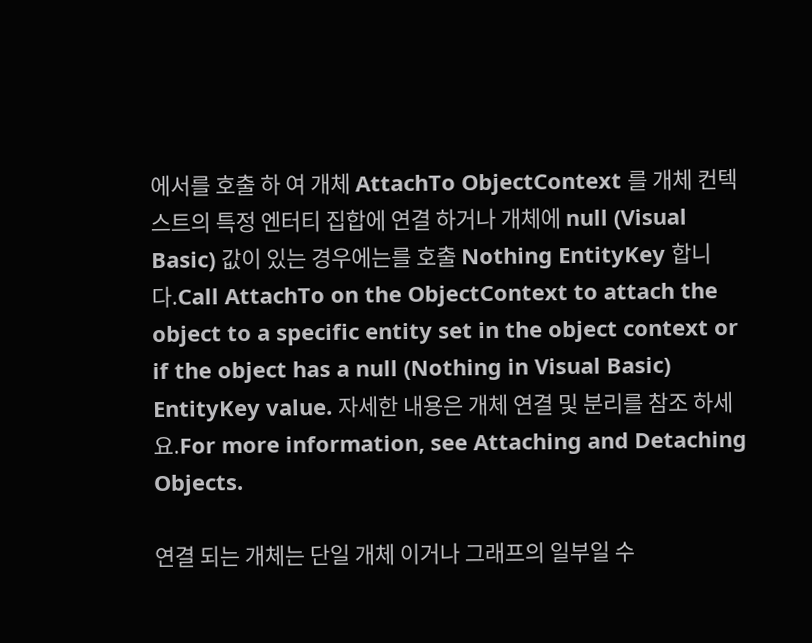에서를 호출 하 여 개체 AttachTo ObjectContext 를 개체 컨텍스트의 특정 엔터티 집합에 연결 하거나 개체에 null (Visual Basic) 값이 있는 경우에는를 호출 Nothing EntityKey 합니다.Call AttachTo on the ObjectContext to attach the object to a specific entity set in the object context or if the object has a null (Nothing in Visual Basic) EntityKey value. 자세한 내용은 개체 연결 및 분리를 참조 하세요.For more information, see Attaching and Detaching Objects.

연결 되는 개체는 단일 개체 이거나 그래프의 일부일 수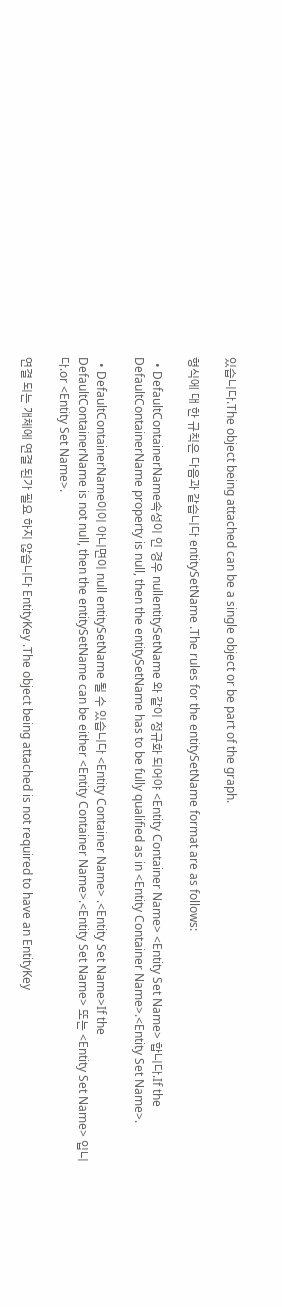있습니다.The object being attached can be a single object or be part of the graph.

형식에 대 한 규칙은 다음과 같습니다 entitySetName .The rules for the entitySetName format are as follows:

  • DefaultContainerName속성이 인 경우 nullentitySetName 와 같이 정규화 되어야 <Entity Container Name> <Entity Set Name> 합니다.If the DefaultContainerName property is null, then the entitySetName has to be fully qualified as in <Entity Container Name>.<Entity Set Name>.

  • DefaultContainerName이이 아니면이 null entitySetName 될 수 있습니다 <Entity Container Name> .<Entity Set Name>If the DefaultContainerName is not null, then the entitySetName can be either <Entity Container Name>.<Entity Set Name> 또는 <Entity Set Name> 입니다.or <Entity Set Name>.

연결 되는 개체에 연결 된가 필요 하지 않습니다 EntityKey .The object being attached is not required to have an EntityKey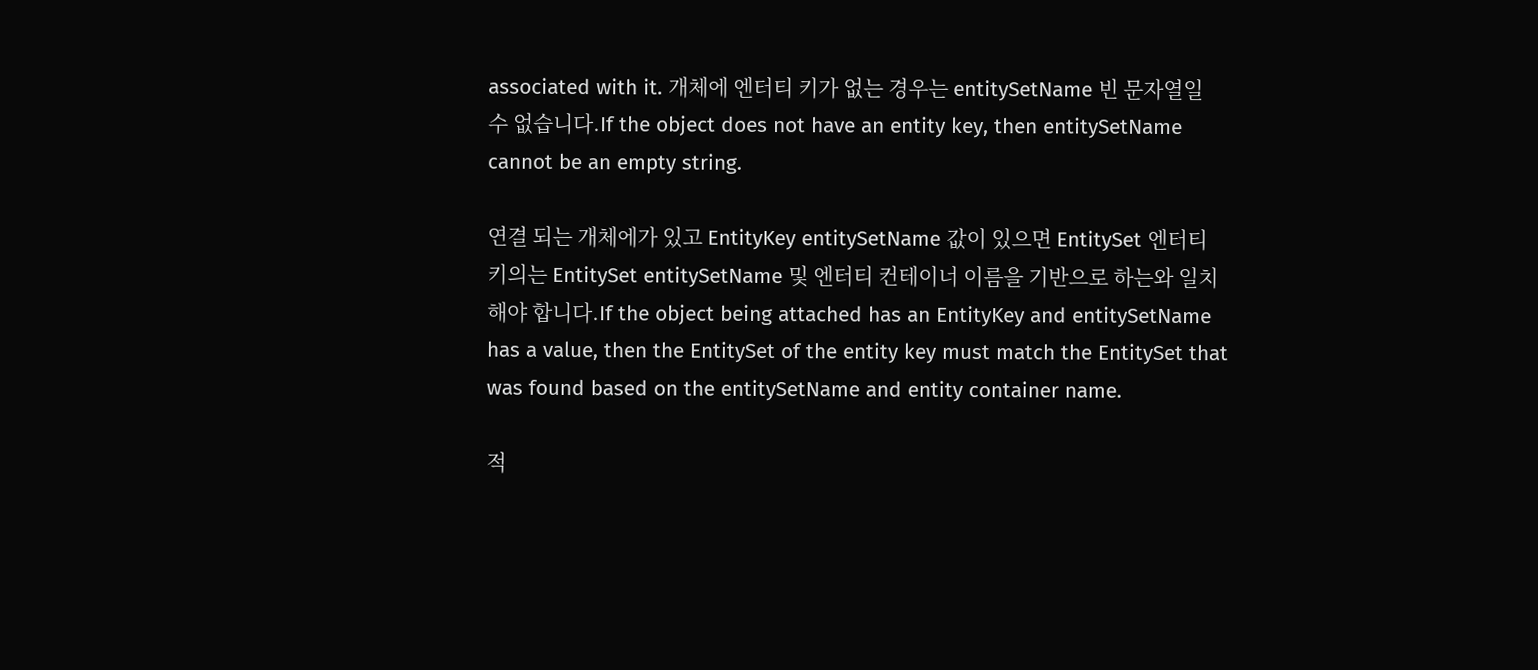associated with it. 개체에 엔터티 키가 없는 경우는 entitySetName 빈 문자열일 수 없습니다.If the object does not have an entity key, then entitySetName cannot be an empty string.

연결 되는 개체에가 있고 EntityKey entitySetName 값이 있으면 EntitySet 엔터티 키의는 EntitySet entitySetName 및 엔터티 컨테이너 이름을 기반으로 하는와 일치 해야 합니다.If the object being attached has an EntityKey and entitySetName has a value, then the EntitySet of the entity key must match the EntitySet that was found based on the entitySetName and entity container name.

적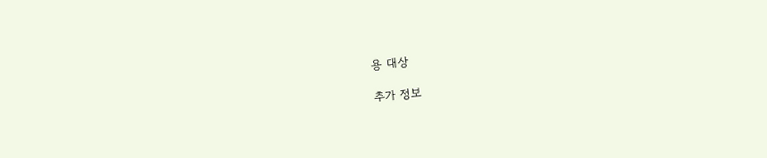용 대상

추가 정보